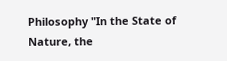Philosophy "In the State of Nature, the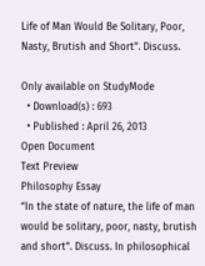Life of Man Would Be Solitary, Poor, Nasty, Brutish and Short". Discuss.

Only available on StudyMode
  • Download(s) : 693
  • Published : April 26, 2013
Open Document
Text Preview
Philosophy Essay
“In the state of nature, the life of man would be solitary, poor, nasty, brutish and short”. Discuss. In philosophical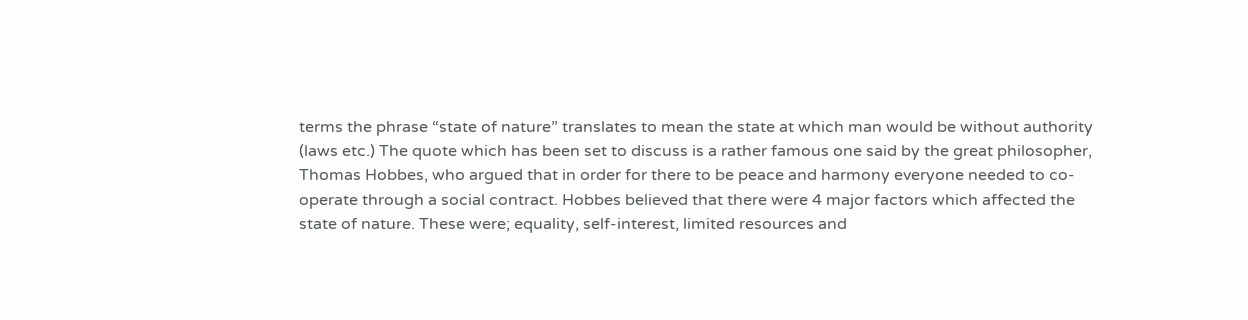terms the phrase “state of nature” translates to mean the state at which man would be without authority (laws etc.) The quote which has been set to discuss is a rather famous one said by the great philosopher, Thomas Hobbes, who argued that in order for there to be peace and harmony everyone needed to co-operate through a social contract. Hobbes believed that there were 4 major factors which affected the state of nature. These were; equality, self-interest, limited resources and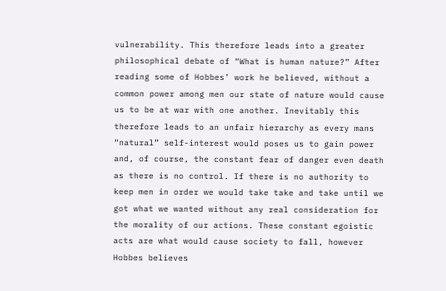vulnerability. This therefore leads into a greater philosophical debate of “What is human nature?” After reading some of Hobbes’ work he believed, without a common power among men our state of nature would cause us to be at war with one another. Inevitably this therefore leads to an unfair hierarchy as every mans “natural” self-interest would poses us to gain power and, of course, the constant fear of danger even death as there is no control. If there is no authority to keep men in order we would take take and take until we got what we wanted without any real consideration for the morality of our actions. These constant egoistic acts are what would cause society to fall, however Hobbes believes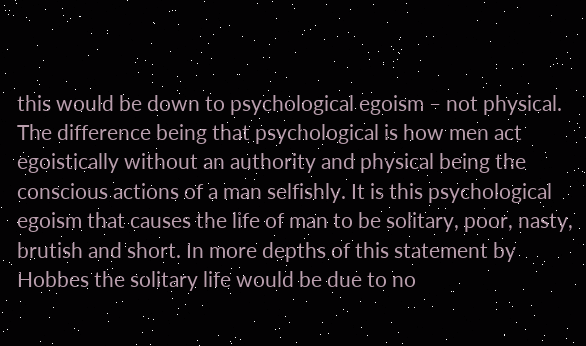this would be down to psychological egoism – not physical. The difference being that psychological is how men act egoistically without an authority and physical being the conscious actions of a man selfishly. It is this psychological egoism that causes the life of man to be solitary, poor, nasty, brutish and short. In more depths of this statement by Hobbes the solitary life would be due to no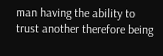man having the ability to trust another therefore being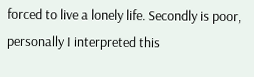forced to live a lonely life. Secondly is poor, personally I interpreted this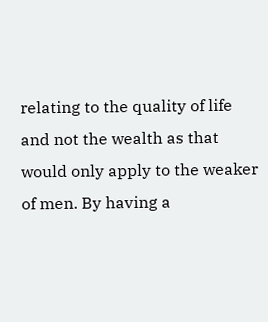relating to the quality of life and not the wealth as that would only apply to the weaker of men. By having a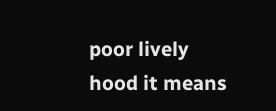poor lively hood it means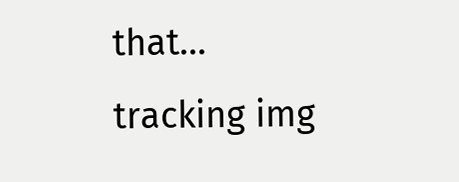that...
tracking img